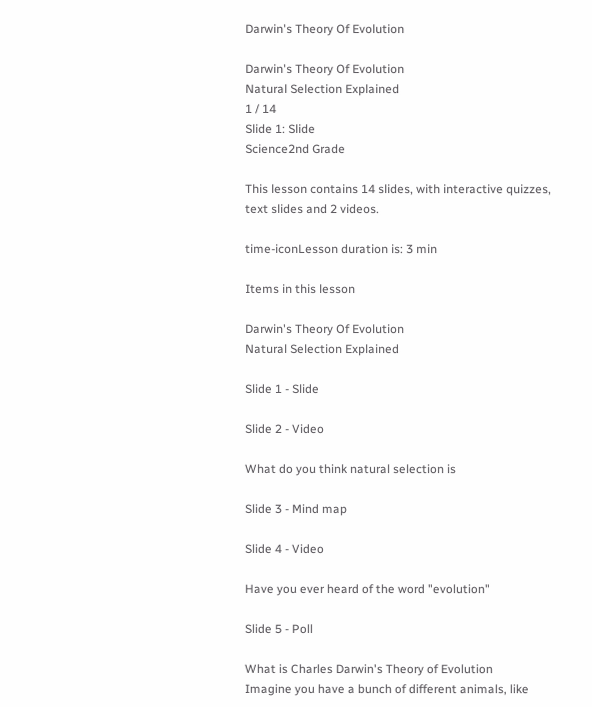Darwin's Theory Of Evolution

Darwin's Theory Of Evolution
Natural Selection Explained
1 / 14
Slide 1: Slide
Science2nd Grade

This lesson contains 14 slides, with interactive quizzes, text slides and 2 videos.

time-iconLesson duration is: 3 min

Items in this lesson

Darwin's Theory Of Evolution
Natural Selection Explained

Slide 1 - Slide

Slide 2 - Video

What do you think natural selection is

Slide 3 - Mind map

Slide 4 - Video

Have you ever heard of the word "evolution"

Slide 5 - Poll

What is Charles Darwin's Theory of Evolution
Imagine you have a bunch of different animals, like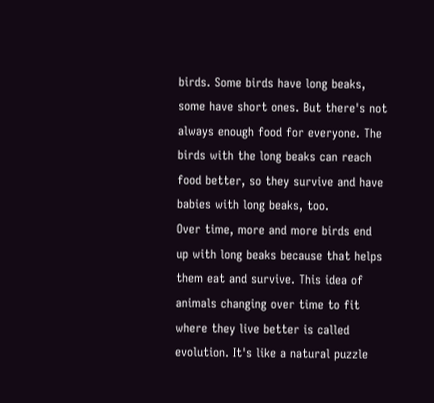birds. Some birds have long beaks, some have short ones. But there's not always enough food for everyone. The birds with the long beaks can reach food better, so they survive and have babies with long beaks, too.
Over time, more and more birds end up with long beaks because that helps them eat and survive. This idea of animals changing over time to fit where they live better is called evolution. It's like a natural puzzle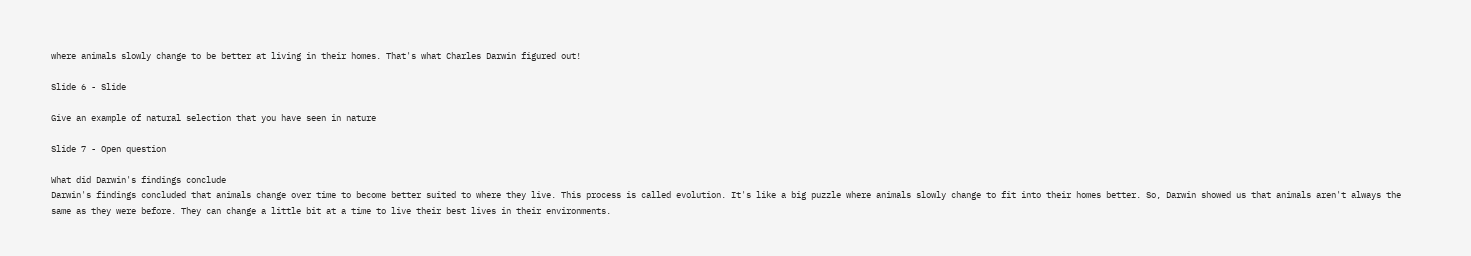where animals slowly change to be better at living in their homes. That's what Charles Darwin figured out!

Slide 6 - Slide

Give an example of natural selection that you have seen in nature

Slide 7 - Open question

What did Darwin's findings conclude
Darwin's findings concluded that animals change over time to become better suited to where they live. This process is called evolution. It's like a big puzzle where animals slowly change to fit into their homes better. So, Darwin showed us that animals aren't always the same as they were before. They can change a little bit at a time to live their best lives in their environments.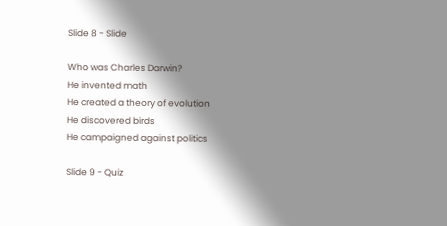Slide 8 - Slide

Who was Charles Darwin?
He invented math
He created a theory of evolution
He discovered birds
He campaigned against politics

Slide 9 - Quiz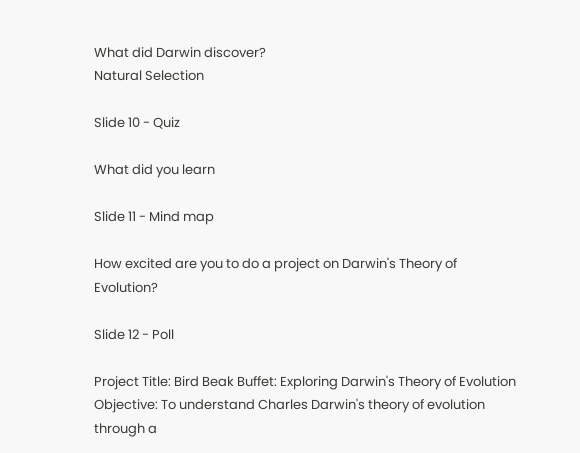What did Darwin discover?
Natural Selection

Slide 10 - Quiz

What did you learn

Slide 11 - Mind map

How excited are you to do a project on Darwin's Theory of Evolution?

Slide 12 - Poll

Project Title: Bird Beak Buffet: Exploring Darwin's Theory of Evolution
Objective: To understand Charles Darwin's theory of evolution through a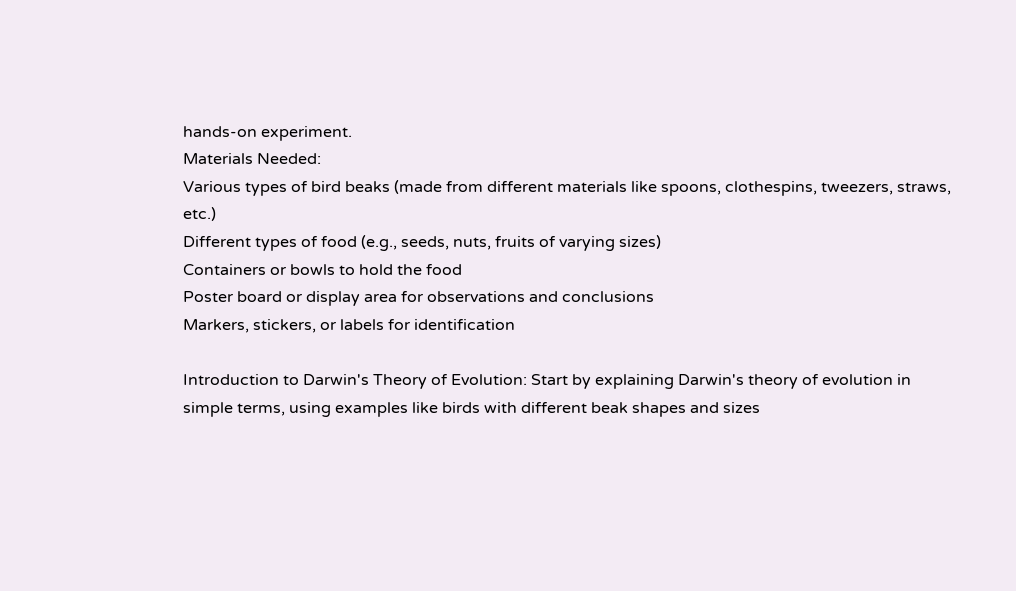hands-on experiment.
Materials Needed:
Various types of bird beaks (made from different materials like spoons, clothespins, tweezers, straws, etc.)
Different types of food (e.g., seeds, nuts, fruits of varying sizes)
Containers or bowls to hold the food
Poster board or display area for observations and conclusions
Markers, stickers, or labels for identification

Introduction to Darwin's Theory of Evolution: Start by explaining Darwin's theory of evolution in simple terms, using examples like birds with different beak shapes and sizes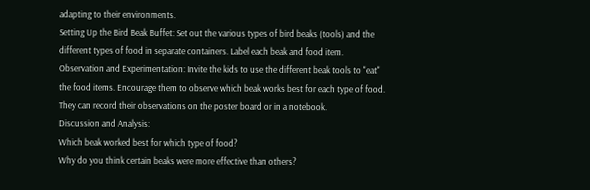adapting to their environments.
Setting Up the Bird Beak Buffet: Set out the various types of bird beaks (tools) and the different types of food in separate containers. Label each beak and food item.
Observation and Experimentation: Invite the kids to use the different beak tools to "eat" the food items. Encourage them to observe which beak works best for each type of food. They can record their observations on the poster board or in a notebook.
Discussion and Analysis:
Which beak worked best for which type of food?
Why do you think certain beaks were more effective than others?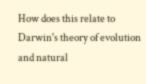How does this relate to Darwin's theory of evolution and natural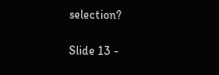selection?

Slide 13 -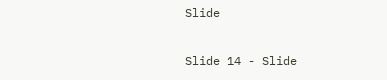Slide

Slide 14 - Slide